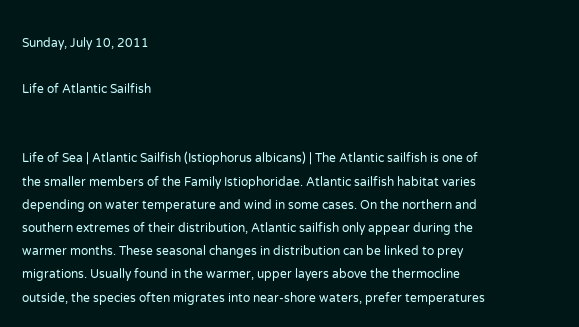Sunday, July 10, 2011

Life of Atlantic Sailfish


Life of Sea | Atlantic Sailfish (Istiophorus albicans) | The Atlantic sailfish is one of the smaller members of the Family Istiophoridae. Atlantic sailfish habitat varies depending on water temperature and wind in some cases. On the northern and southern extremes of their distribution, Atlantic sailfish only appear during the warmer months. These seasonal changes in distribution can be linked to prey migrations. Usually found in the warmer, upper layers above the thermocline outside, the species often migrates into near-shore waters, prefer temperatures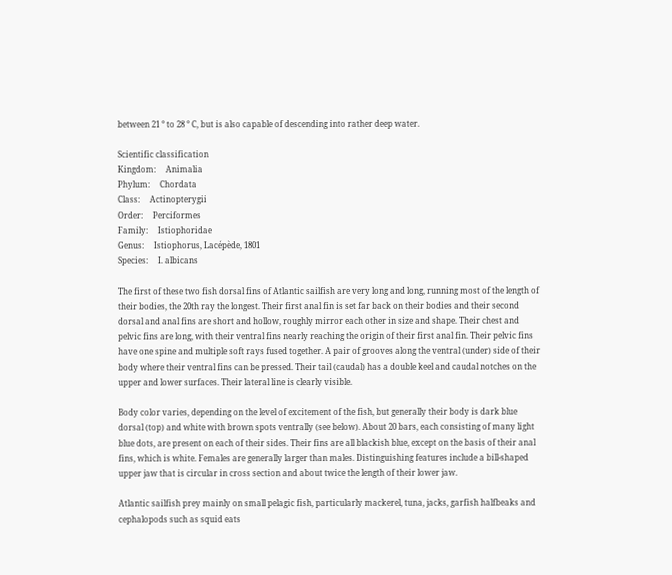between 21 ° to 28 ° C, but is also capable of descending into rather deep water.

Scientific classification
Kingdom:     Animalia
Phylum:     Chordata
Class:     Actinopterygii
Order:     Perciformes
Family:     Istiophoridae
Genus:     Istiophorus, Lacépède, 1801
Species:     I. albicans

The first of these two fish dorsal fins of Atlantic sailfish are very long and long, running most of the length of their bodies, the 20th ray the longest. Their first anal fin is set far back on their bodies and their second dorsal and anal fins are short and hollow, roughly mirror each other in size and shape. Their chest and pelvic fins are long, with their ventral fins nearly reaching the origin of their first anal fin. Their pelvic fins have one spine and multiple soft rays fused together. A pair of grooves along the ventral (under) side of their body where their ventral fins can be pressed. Their tail (caudal) has a double keel and caudal notches on the upper and lower surfaces. Their lateral line is clearly visible.

Body color varies, depending on the level of excitement of the fish, but generally their body is dark blue dorsal (top) and white with brown spots ventrally (see below). About 20 bars, each consisting of many light blue dots, are present on each of their sides. Their fins are all blackish blue, except on the basis of their anal fins, which is white. Females are generally larger than males. Distinguishing features include a bill-shaped upper jaw that is circular in cross section and about twice the length of their lower jaw.

Atlantic sailfish prey mainly on small pelagic fish, particularly mackerel, tuna, jacks, garfish halfbeaks and cephalopods such as squid eats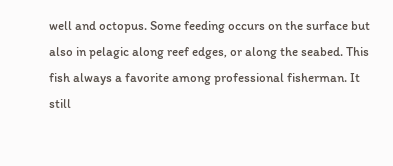well and octopus. Some feeding occurs on the surface but also in pelagic along reef edges, or along the seabed. This fish always a favorite among professional fisherman. It still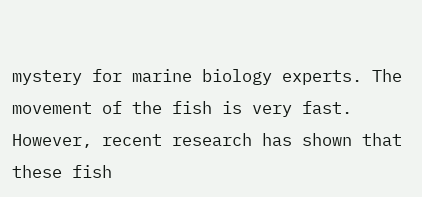mystery for marine biology experts. The movement of the fish is very fast. However, recent research has shown that these fish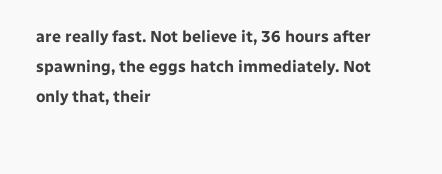are really fast. Not believe it, 36 hours after spawning, the eggs hatch immediately. Not only that, their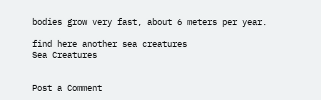bodies grow very fast, about 6 meters per year.

find here another sea creatures
Sea Creatures


Post a Comment